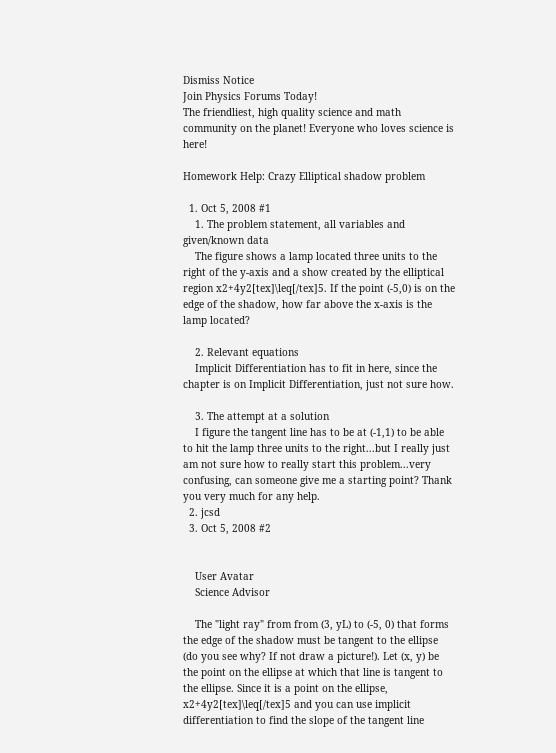Dismiss Notice
Join Physics Forums Today!
The friendliest, high quality science and math community on the planet! Everyone who loves science is here!

Homework Help: Crazy Elliptical shadow problem

  1. Oct 5, 2008 #1
    1. The problem statement, all variables and given/known data
    The figure shows a lamp located three units to the right of the y-axis and a show created by the elliptical region x2+4y2[tex]\leq[/tex]5. If the point (-5,0) is on the edge of the shadow, how far above the x-axis is the lamp located?

    2. Relevant equations
    Implicit Differentiation has to fit in here, since the chapter is on Implicit Differentiation, just not sure how.

    3. The attempt at a solution
    I figure the tangent line has to be at (-1,1) to be able to hit the lamp three units to the right...but I really just am not sure how to really start this problem...very confusing, can someone give me a starting point? Thank you very much for any help.
  2. jcsd
  3. Oct 5, 2008 #2


    User Avatar
    Science Advisor

    The "light ray" from from (3, yL) to (-5, 0) that forms the edge of the shadow must be tangent to the ellipse (do you see why? If not draw a picture!). Let (x, y) be the point on the ellipse at which that line is tangent to the ellipse. Since it is a point on the ellipse, x2+4y2[tex]\leq[/tex]5 and you can use implicit differentiation to find the slope of the tangent line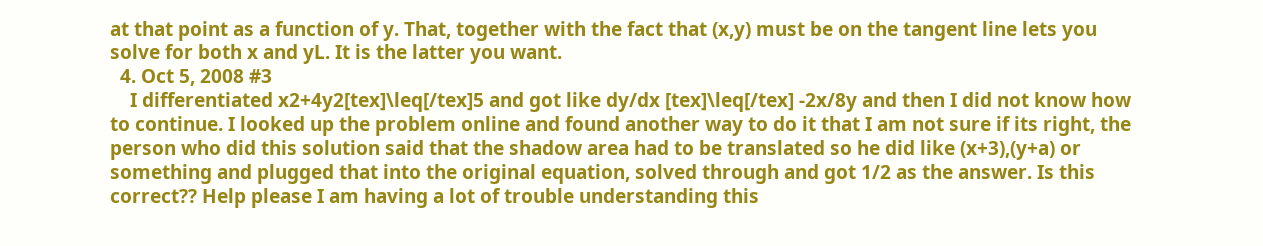at that point as a function of y. That, together with the fact that (x,y) must be on the tangent line lets you solve for both x and yL. It is the latter you want.
  4. Oct 5, 2008 #3
    I differentiated x2+4y2[tex]\leq[/tex]5 and got like dy/dx [tex]\leq[/tex] -2x/8y and then I did not know how to continue. I looked up the problem online and found another way to do it that I am not sure if its right, the person who did this solution said that the shadow area had to be translated so he did like (x+3),(y+a) or something and plugged that into the original equation, solved through and got 1/2 as the answer. Is this correct?? Help please I am having a lot of trouble understanding this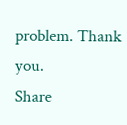problem. Thank you.
Share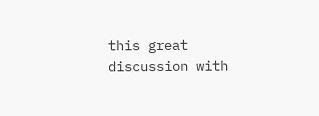this great discussion with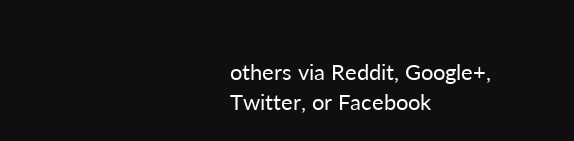others via Reddit, Google+, Twitter, or Facebook